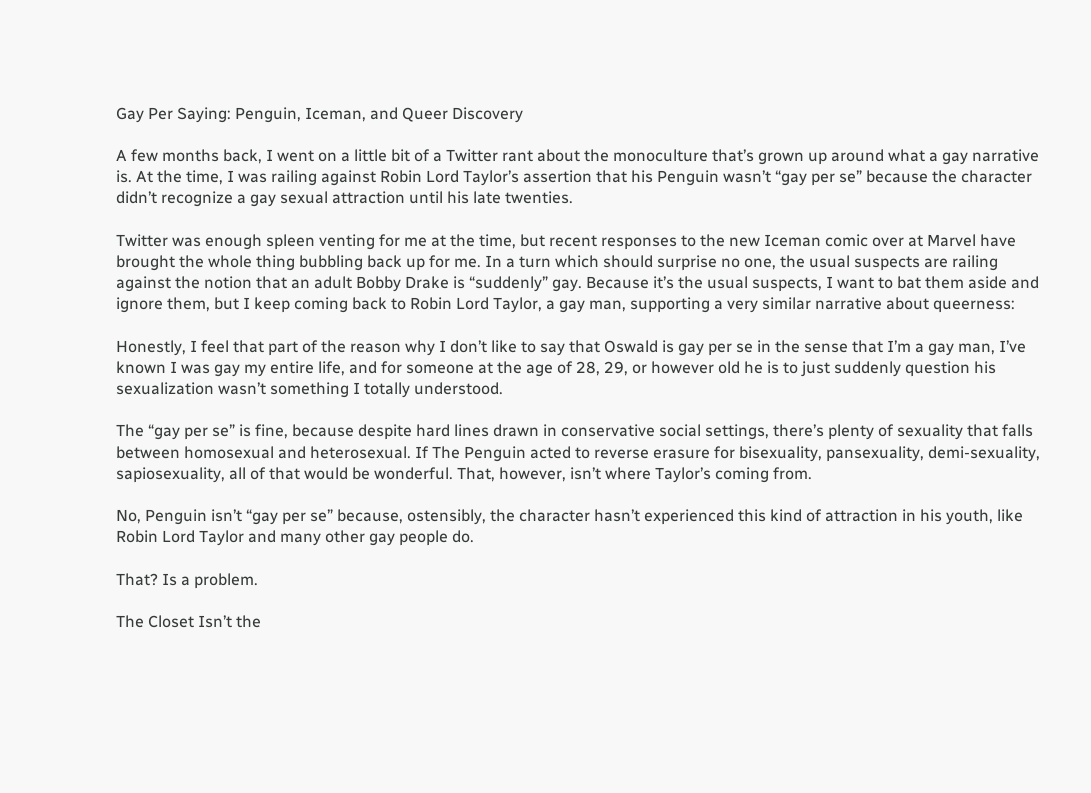Gay Per Saying: Penguin, Iceman, and Queer Discovery

A few months back, I went on a little bit of a Twitter rant about the monoculture that’s grown up around what a gay narrative is. At the time, I was railing against Robin Lord Taylor’s assertion that his Penguin wasn’t “gay per se” because the character didn’t recognize a gay sexual attraction until his late twenties.

Twitter was enough spleen venting for me at the time, but recent responses to the new Iceman comic over at Marvel have brought the whole thing bubbling back up for me. In a turn which should surprise no one, the usual suspects are railing against the notion that an adult Bobby Drake is “suddenly” gay. Because it’s the usual suspects, I want to bat them aside and ignore them, but I keep coming back to Robin Lord Taylor, a gay man, supporting a very similar narrative about queerness:

Honestly, I feel that part of the reason why I don’t like to say that Oswald is gay per se in the sense that I’m a gay man, I’ve known I was gay my entire life, and for someone at the age of 28, 29, or however old he is to just suddenly question his sexualization wasn’t something I totally understood.

The “gay per se” is fine, because despite hard lines drawn in conservative social settings, there’s plenty of sexuality that falls between homosexual and heterosexual. If The Penguin acted to reverse erasure for bisexuality, pansexuality, demi-sexuality, sapiosexuality, all of that would be wonderful. That, however, isn’t where Taylor’s coming from.

No, Penguin isn’t “gay per se” because, ostensibly, the character hasn’t experienced this kind of attraction in his youth, like Robin Lord Taylor and many other gay people do.

That? Is a problem.

The Closet Isn’t the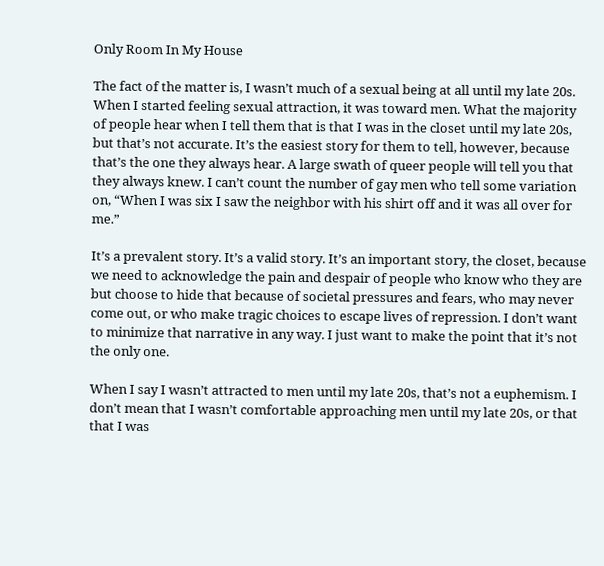Only Room In My House

The fact of the matter is, I wasn’t much of a sexual being at all until my late 20s. When I started feeling sexual attraction, it was toward men. What the majority of people hear when I tell them that is that I was in the closet until my late 20s, but that’s not accurate. It’s the easiest story for them to tell, however, because that’s the one they always hear. A large swath of queer people will tell you that they always knew. I can’t count the number of gay men who tell some variation on, “When I was six I saw the neighbor with his shirt off and it was all over for me.”

It’s a prevalent story. It’s a valid story. It’s an important story, the closet, because we need to acknowledge the pain and despair of people who know who they are but choose to hide that because of societal pressures and fears, who may never come out, or who make tragic choices to escape lives of repression. I don’t want to minimize that narrative in any way. I just want to make the point that it’s not the only one.

When I say I wasn’t attracted to men until my late 20s, that’s not a euphemism. I don’t mean that I wasn’t comfortable approaching men until my late 20s, or that that I was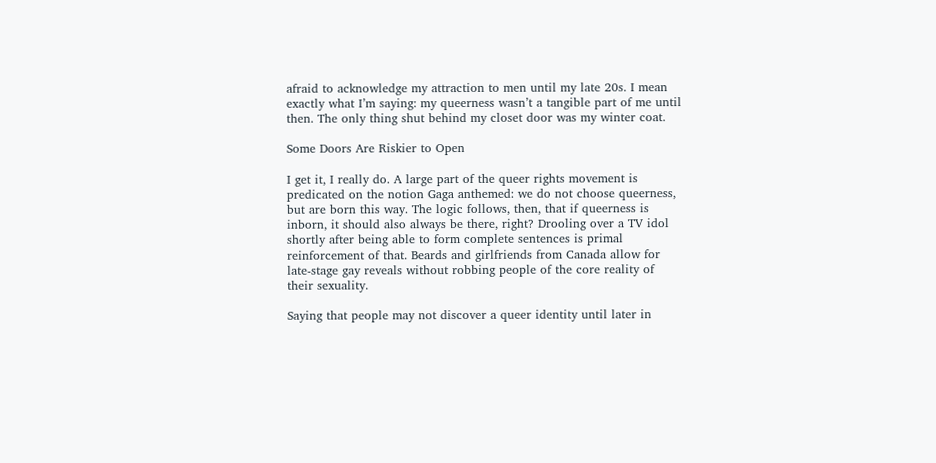afraid to acknowledge my attraction to men until my late 20s. I mean exactly what I’m saying: my queerness wasn’t a tangible part of me until then. The only thing shut behind my closet door was my winter coat.

Some Doors Are Riskier to Open

I get it, I really do. A large part of the queer rights movement is predicated on the notion Gaga anthemed: we do not choose queerness, but are born this way. The logic follows, then, that if queerness is inborn, it should also always be there, right? Drooling over a TV idol shortly after being able to form complete sentences is primal reinforcement of that. Beards and girlfriends from Canada allow for late-stage gay reveals without robbing people of the core reality of their sexuality.

Saying that people may not discover a queer identity until later in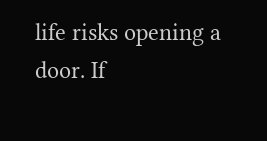life risks opening a door. If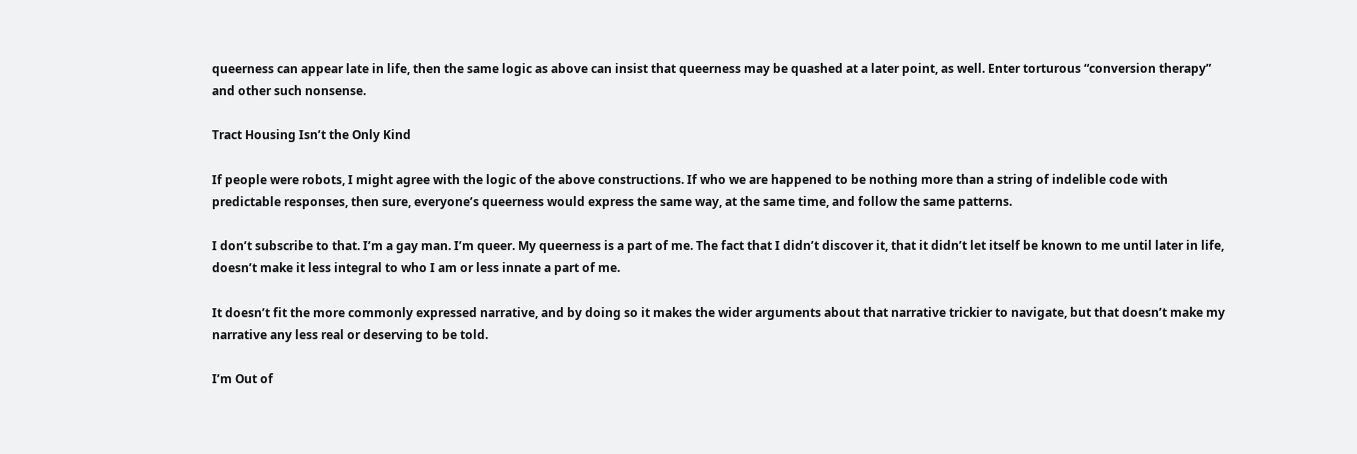queerness can appear late in life, then the same logic as above can insist that queerness may be quashed at a later point, as well. Enter torturous “conversion therapy” and other such nonsense.

Tract Housing Isn’t the Only Kind

If people were robots, I might agree with the logic of the above constructions. If who we are happened to be nothing more than a string of indelible code with predictable responses, then sure, everyone’s queerness would express the same way, at the same time, and follow the same patterns.

I don’t subscribe to that. I’m a gay man. I’m queer. My queerness is a part of me. The fact that I didn’t discover it, that it didn’t let itself be known to me until later in life, doesn’t make it less integral to who I am or less innate a part of me.

It doesn’t fit the more commonly expressed narrative, and by doing so it makes the wider arguments about that narrative trickier to navigate, but that doesn’t make my narrative any less real or deserving to be told.

I’m Out of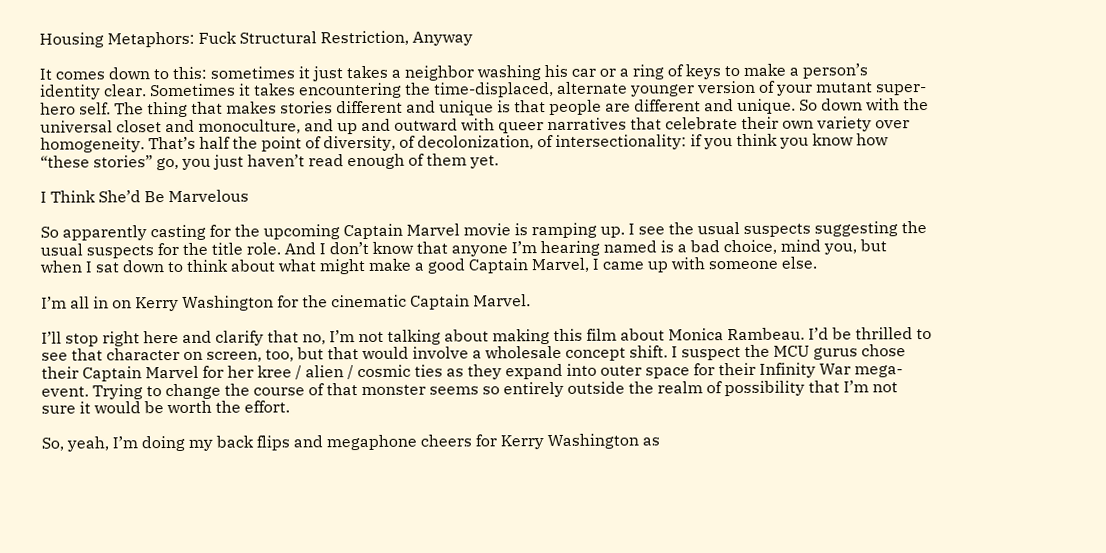Housing Metaphors: Fuck Structural Restriction, Anyway

It comes down to this: sometimes it just takes a neighbor washing his car or a ring of keys to make a person’s identity clear. Sometimes it takes encountering the time-displaced, alternate younger version of your mutant super-hero self. The thing that makes stories different and unique is that people are different and unique. So down with the universal closet and monoculture, and up and outward with queer narratives that celebrate their own variety over homogeneity. That’s half the point of diversity, of decolonization, of intersectionality: if you think you know how “these stories” go, you just haven’t read enough of them yet.

I Think She’d Be Marvelous

So apparently casting for the upcoming Captain Marvel movie is ramping up. I see the usual suspects suggesting the usual suspects for the title role. And I don’t know that anyone I’m hearing named is a bad choice, mind you, but when I sat down to think about what might make a good Captain Marvel, I came up with someone else.

I’m all in on Kerry Washington for the cinematic Captain Marvel.

I’ll stop right here and clarify that no, I’m not talking about making this film about Monica Rambeau. I’d be thrilled to see that character on screen, too, but that would involve a wholesale concept shift. I suspect the MCU gurus chose their Captain Marvel for her kree / alien / cosmic ties as they expand into outer space for their Infinity War mega-event. Trying to change the course of that monster seems so entirely outside the realm of possibility that I’m not sure it would be worth the effort.

So, yeah, I’m doing my back flips and megaphone cheers for Kerry Washington as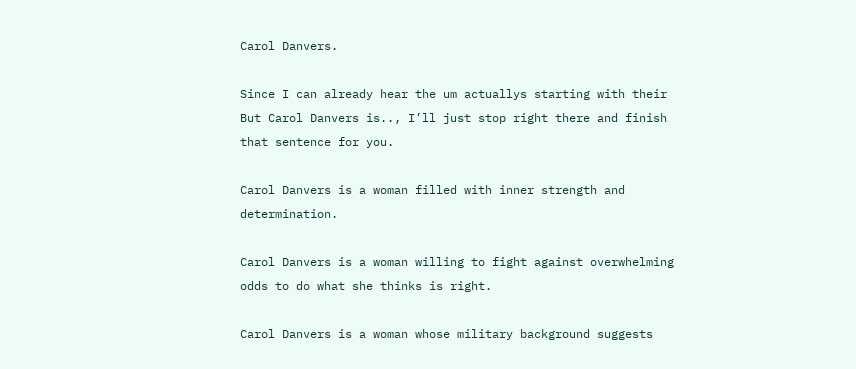Carol Danvers.

Since I can already hear the um actuallys starting with their But Carol Danvers is.., I’ll just stop right there and finish that sentence for you.

Carol Danvers is a woman filled with inner strength and determination.

Carol Danvers is a woman willing to fight against overwhelming odds to do what she thinks is right.

Carol Danvers is a woman whose military background suggests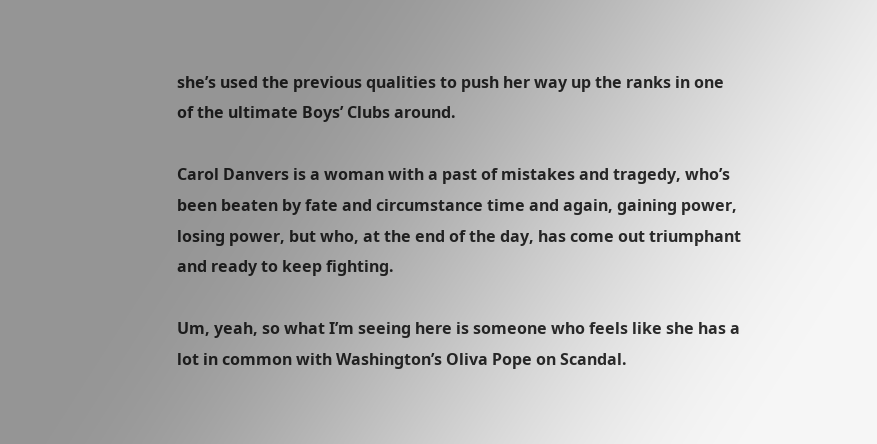she’s used the previous qualities to push her way up the ranks in one of the ultimate Boys’ Clubs around.

Carol Danvers is a woman with a past of mistakes and tragedy, who’s been beaten by fate and circumstance time and again, gaining power, losing power, but who, at the end of the day, has come out triumphant and ready to keep fighting.

Um, yeah, so what I’m seeing here is someone who feels like she has a lot in common with Washington’s Oliva Pope on Scandal.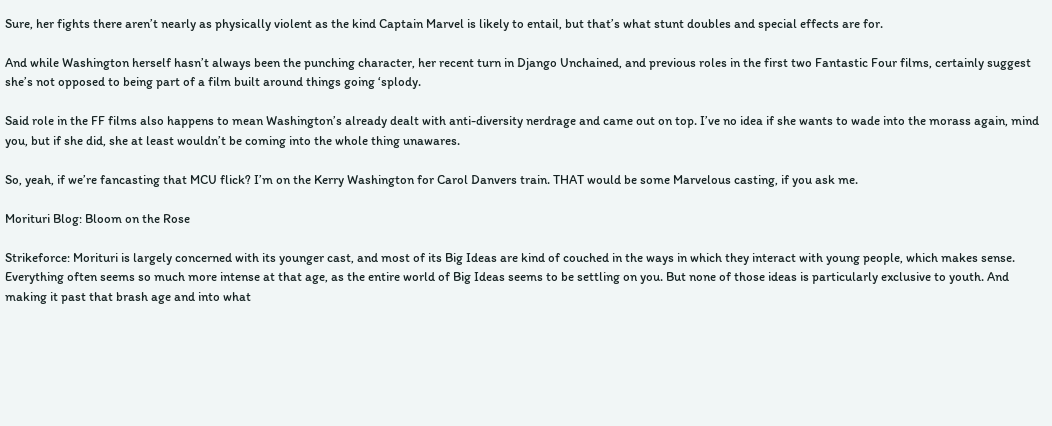Sure, her fights there aren’t nearly as physically violent as the kind Captain Marvel is likely to entail, but that’s what stunt doubles and special effects are for.

And while Washington herself hasn’t always been the punching character, her recent turn in Django Unchained, and previous roles in the first two Fantastic Four films, certainly suggest she’s not opposed to being part of a film built around things going ‘splody.

Said role in the FF films also happens to mean Washington’s already dealt with anti-diversity nerdrage and came out on top. I’ve no idea if she wants to wade into the morass again, mind you, but if she did, she at least wouldn’t be coming into the whole thing unawares.

So, yeah, if we’re fancasting that MCU flick? I’m on the Kerry Washington for Carol Danvers train. THAT would be some Marvelous casting, if you ask me.

Morituri Blog: Bloom on the Rose

Strikeforce: Morituri is largely concerned with its younger cast, and most of its Big Ideas are kind of couched in the ways in which they interact with young people, which makes sense. Everything often seems so much more intense at that age, as the entire world of Big Ideas seems to be settling on you. But none of those ideas is particularly exclusive to youth. And making it past that brash age and into what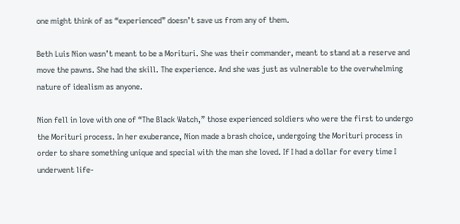one might think of as “experienced” doesn’t save us from any of them.

Beth Luis Nion wasn’t meant to be a Morituri. She was their commander, meant to stand at a reserve and move the pawns. She had the skill. The experience. And she was just as vulnerable to the overwhelming nature of idealism as anyone.

Nion fell in love with one of “The Black Watch,” those experienced soldiers who were the first to undergo the Morituri process. In her exuberance, Nion made a brash choice, undergoing the Morituri process in order to share something unique and special with the man she loved. If I had a dollar for every time I underwent life-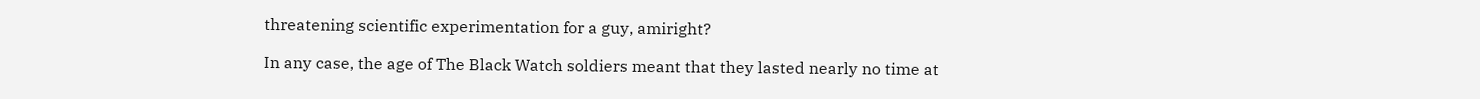threatening scientific experimentation for a guy, amiright?

In any case, the age of The Black Watch soldiers meant that they lasted nearly no time at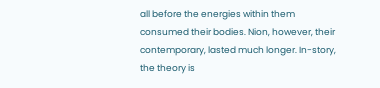all before the energies within them consumed their bodies. Nion, however, their contemporary, lasted much longer. In-story, the theory is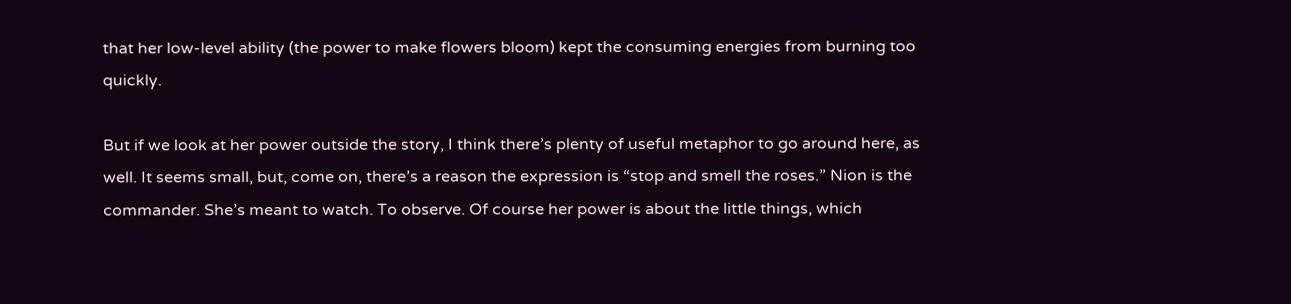that her low-level ability (the power to make flowers bloom) kept the consuming energies from burning too quickly.

But if we look at her power outside the story, I think there’s plenty of useful metaphor to go around here, as well. It seems small, but, come on, there’s a reason the expression is “stop and smell the roses.” Nion is the commander. She’s meant to watch. To observe. Of course her power is about the little things, which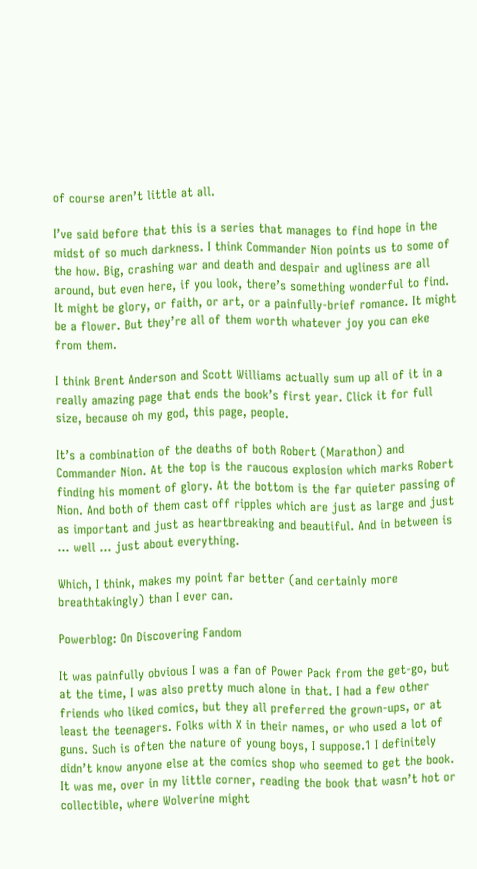of course aren’t little at all.

I’ve said before that this is a series that manages to find hope in the midst of so much darkness. I think Commander Nion points us to some of the how. Big, crashing war and death and despair and ugliness are all around, but even here, if you look, there’s something wonderful to find. It might be glory, or faith, or art, or a painfully-brief romance. It might be a flower. But they’re all of them worth whatever joy you can eke from them.

I think Brent Anderson and Scott Williams actually sum up all of it in a really amazing page that ends the book’s first year. Click it for full size, because oh my god, this page, people.

It’s a combination of the deaths of both Robert (Marathon) and Commander Nion. At the top is the raucous explosion which marks Robert finding his moment of glory. At the bottom is the far quieter passing of Nion. And both of them cast off ripples which are just as large and just as important and just as heartbreaking and beautiful. And in between is … well … just about everything.

Which, I think, makes my point far better (and certainly more breathtakingly) than I ever can.

Powerblog: On Discovering Fandom

It was painfully obvious I was a fan of Power Pack from the get-go, but at the time, I was also pretty much alone in that. I had a few other friends who liked comics, but they all preferred the grown-ups, or at least the teenagers. Folks with X in their names, or who used a lot of guns. Such is often the nature of young boys, I suppose.1 I definitely didn’t know anyone else at the comics shop who seemed to get the book. It was me, over in my little corner, reading the book that wasn’t hot or collectible, where Wolverine might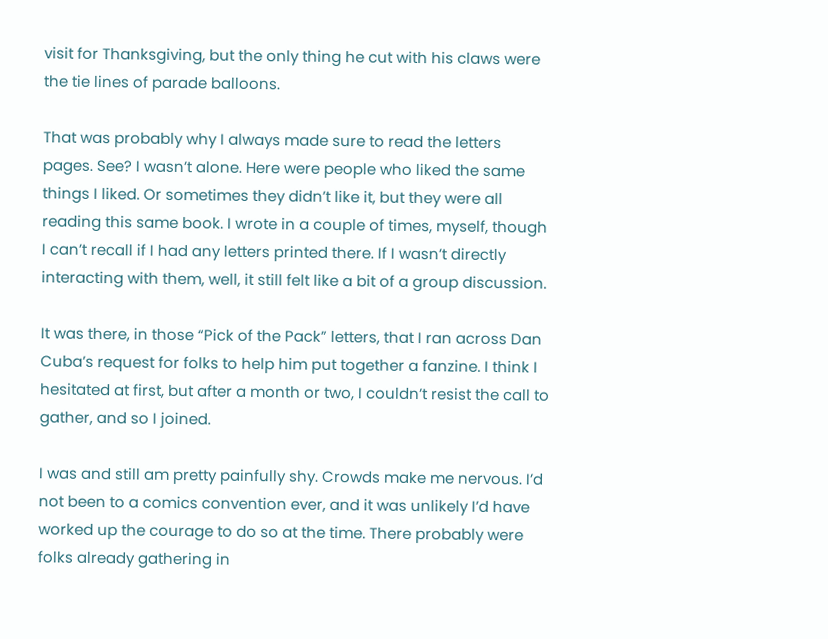visit for Thanksgiving, but the only thing he cut with his claws were the tie lines of parade balloons.

That was probably why I always made sure to read the letters pages. See? I wasn’t alone. Here were people who liked the same things I liked. Or sometimes they didn’t like it, but they were all reading this same book. I wrote in a couple of times, myself, though I can’t recall if I had any letters printed there. If I wasn’t directly interacting with them, well, it still felt like a bit of a group discussion.

It was there, in those “Pick of the Pack” letters, that I ran across Dan Cuba’s request for folks to help him put together a fanzine. I think I hesitated at first, but after a month or two, I couldn’t resist the call to gather, and so I joined.

I was and still am pretty painfully shy. Crowds make me nervous. I’d not been to a comics convention ever, and it was unlikely I’d have worked up the courage to do so at the time. There probably were folks already gathering in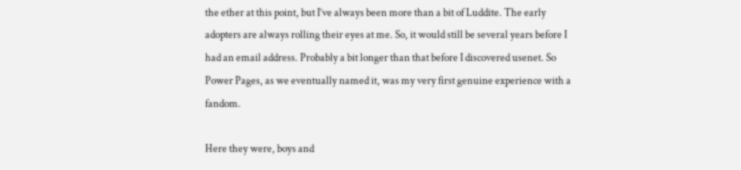the ether at this point, but I’ve always been more than a bit of Luddite. The early adopters are always rolling their eyes at me. So, it would still be several years before I had an email address. Probably a bit longer than that before I discovered usenet. So Power Pages, as we eventually named it, was my very first genuine experience with a fandom.

Here they were, boys and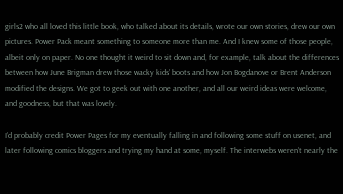girls2 who all loved this little book, who talked about its details, wrote our own stories, drew our own pictures. Power Pack meant something to someone more than me. And I knew some of those people, albeit only on paper. No one thought it weird to sit down and, for example, talk about the differences between how June Brigman drew those wacky kids’ boots and how Jon Bogdanove or Brent Anderson modified the designs. We got to geek out with one another, and all our weird ideas were welcome, and goodness, but that was lovely.

I’d probably credit Power Pages for my eventually falling in and following some stuff on usenet, and later following comics bloggers and trying my hand at some, myself. The interwebs weren’t nearly the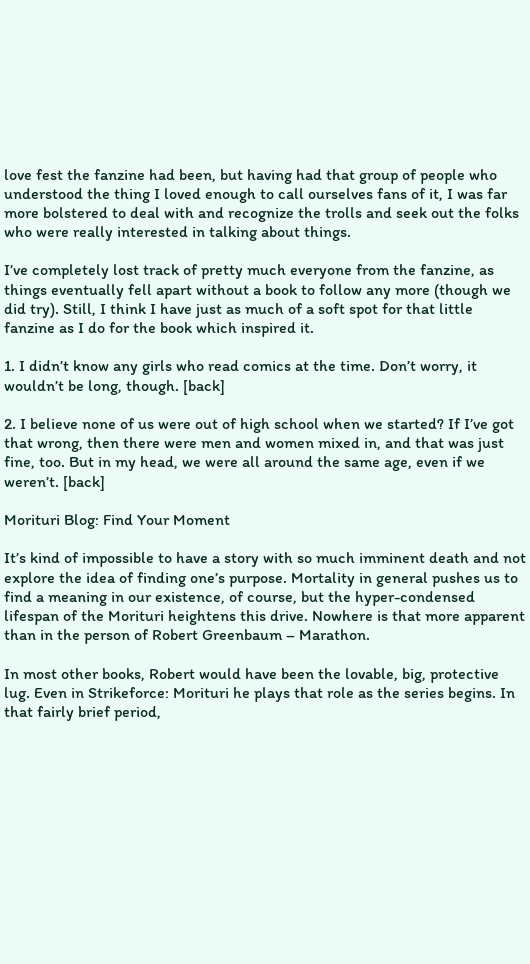love fest the fanzine had been, but having had that group of people who understood the thing I loved enough to call ourselves fans of it, I was far more bolstered to deal with and recognize the trolls and seek out the folks who were really interested in talking about things.

I’ve completely lost track of pretty much everyone from the fanzine, as things eventually fell apart without a book to follow any more (though we did try). Still, I think I have just as much of a soft spot for that little fanzine as I do for the book which inspired it.

1. I didn’t know any girls who read comics at the time. Don’t worry, it wouldn’t be long, though. [back]

2. I believe none of us were out of high school when we started? If I’ve got that wrong, then there were men and women mixed in, and that was just fine, too. But in my head, we were all around the same age, even if we weren’t. [back]

Morituri Blog: Find Your Moment

It’s kind of impossible to have a story with so much imminent death and not explore the idea of finding one’s purpose. Mortality in general pushes us to find a meaning in our existence, of course, but the hyper-condensed lifespan of the Morituri heightens this drive. Nowhere is that more apparent than in the person of Robert Greenbaum – Marathon.

In most other books, Robert would have been the lovable, big, protective lug. Even in Strikeforce: Morituri he plays that role as the series begins. In that fairly brief period,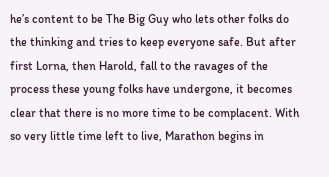he’s content to be The Big Guy who lets other folks do the thinking and tries to keep everyone safe. But after first Lorna, then Harold, fall to the ravages of the process these young folks have undergone, it becomes clear that there is no more time to be complacent. With so very little time left to live, Marathon begins in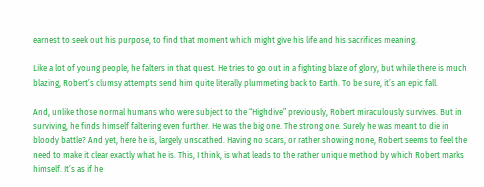earnest to seek out his purpose, to find that moment which might give his life and his sacrifices meaning.

Like a lot of young people, he falters in that quest. He tries to go out in a fighting blaze of glory, but while there is much blazing, Robert’s clumsy attempts send him quite literally plummeting back to Earth. To be sure, it’s an epic fall.

And, unlike those normal humans who were subject to the “Highdive” previously, Robert miraculously survives. But in surviving, he finds himself faltering even further. He was the big one. The strong one. Surely he was meant to die in bloody battle? And yet, here he is, largely unscathed. Having no scars, or rather showing none, Robert seems to feel the need to make it clear exactly what he is. This, I think, is what leads to the rather unique method by which Robert marks himself. It’s as if he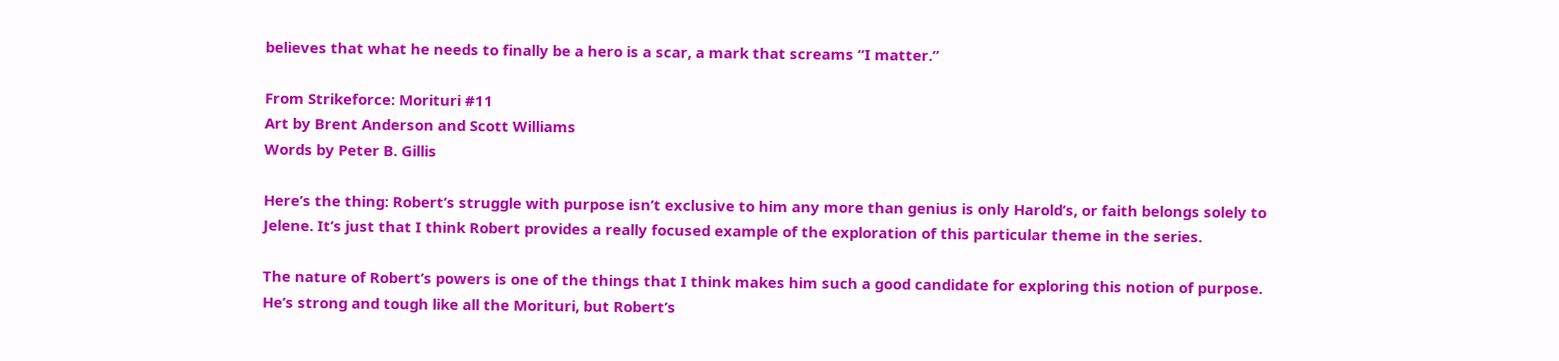believes that what he needs to finally be a hero is a scar, a mark that screams “I matter.”

From Strikeforce: Morituri #11
Art by Brent Anderson and Scott Williams
Words by Peter B. Gillis

Here’s the thing: Robert’s struggle with purpose isn’t exclusive to him any more than genius is only Harold’s, or faith belongs solely to Jelene. It’s just that I think Robert provides a really focused example of the exploration of this particular theme in the series.

The nature of Robert’s powers is one of the things that I think makes him such a good candidate for exploring this notion of purpose. He’s strong and tough like all the Morituri, but Robert’s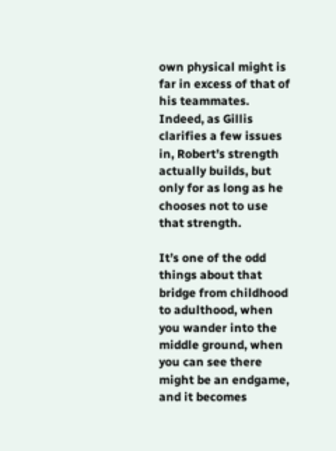own physical might is far in excess of that of his teammates. Indeed, as Gillis clarifies a few issues in, Robert’s strength actually builds, but only for as long as he chooses not to use that strength.

It’s one of the odd things about that bridge from childhood to adulthood, when you wander into the middle ground, when you can see there might be an endgame, and it becomes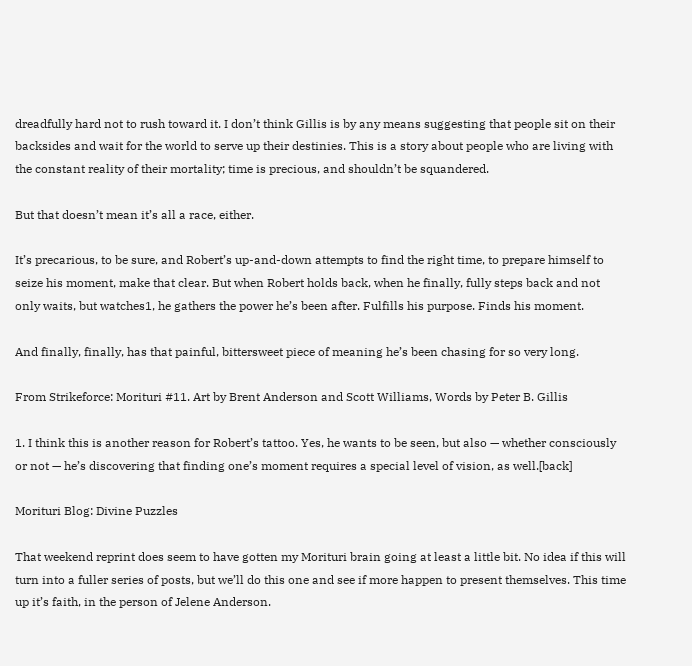dreadfully hard not to rush toward it. I don’t think Gillis is by any means suggesting that people sit on their backsides and wait for the world to serve up their destinies. This is a story about people who are living with the constant reality of their mortality; time is precious, and shouldn’t be squandered.

But that doesn’t mean it’s all a race, either.

It’s precarious, to be sure, and Robert’s up-and-down attempts to find the right time, to prepare himself to seize his moment, make that clear. But when Robert holds back, when he finally, fully steps back and not only waits, but watches1, he gathers the power he’s been after. Fulfills his purpose. Finds his moment.

And finally, finally, has that painful, bittersweet piece of meaning he’s been chasing for so very long.

From Strikeforce: Morituri #11. Art by Brent Anderson and Scott Williams, Words by Peter B. Gillis

1. I think this is another reason for Robert’s tattoo. Yes, he wants to be seen, but also — whether consciously or not — he’s discovering that finding one’s moment requires a special level of vision, as well.[back]

Morituri Blog: Divine Puzzles

That weekend reprint does seem to have gotten my Morituri brain going at least a little bit. No idea if this will turn into a fuller series of posts, but we’ll do this one and see if more happen to present themselves. This time up it’s faith, in the person of Jelene Anderson.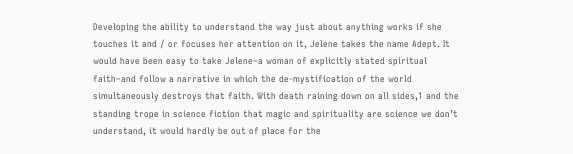Developing the ability to understand the way just about anything works if she touches it and / or focuses her attention on it, Jelene takes the name Adept. It would have been easy to take Jelene–a woman of explicitly stated spiritual faith–and follow a narrative in which the de-mystification of the world simultaneously destroys that faith. With death raining down on all sides,1 and the standing trope in science fiction that magic and spirituality are science we don’t understand, it would hardly be out of place for the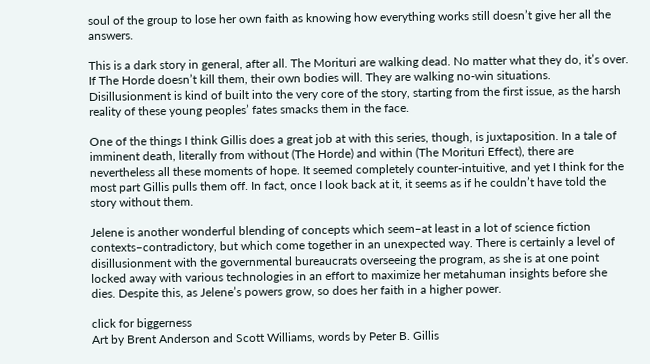soul of the group to lose her own faith as knowing how everything works still doesn’t give her all the answers.

This is a dark story in general, after all. The Morituri are walking dead. No matter what they do, it’s over. If The Horde doesn’t kill them, their own bodies will. They are walking no-win situations. Disillusionment is kind of built into the very core of the story, starting from the first issue, as the harsh reality of these young peoples’ fates smacks them in the face.

One of the things I think Gillis does a great job at with this series, though, is juxtaposition. In a tale of imminent death, literally from without (The Horde) and within (The Morituri Effect), there are nevertheless all these moments of hope. It seemed completely counter-intuitive, and yet I think for the most part Gillis pulls them off. In fact, once I look back at it, it seems as if he couldn’t have told the story without them.

Jelene is another wonderful blending of concepts which seem–at least in a lot of science fiction contexts–contradictory, but which come together in an unexpected way. There is certainly a level of disillusionment with the governmental bureaucrats overseeing the program, as she is at one point locked away with various technologies in an effort to maximize her metahuman insights before she dies. Despite this, as Jelene’s powers grow, so does her faith in a higher power.

click for biggerness
Art by Brent Anderson and Scott Williams, words by Peter B. Gillis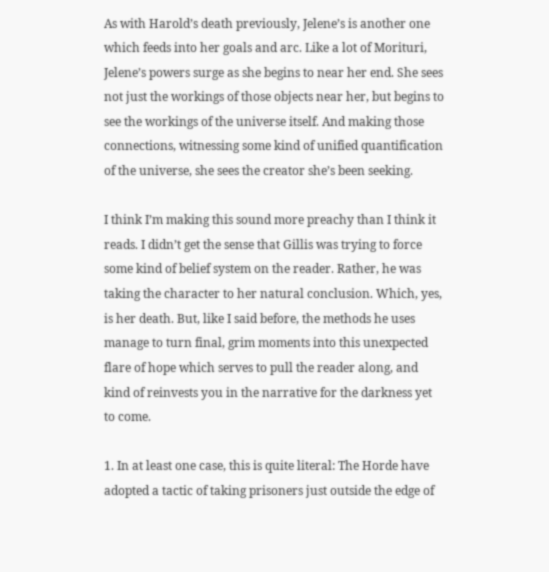As with Harold’s death previously, Jelene’s is another one which feeds into her goals and arc. Like a lot of Morituri, Jelene’s powers surge as she begins to near her end. She sees not just the workings of those objects near her, but begins to see the workings of the universe itself. And making those connections, witnessing some kind of unified quantification of the universe, she sees the creator she’s been seeking.

I think I’m making this sound more preachy than I think it reads. I didn’t get the sense that Gillis was trying to force some kind of belief system on the reader. Rather, he was taking the character to her natural conclusion. Which, yes, is her death. But, like I said before, the methods he uses manage to turn final, grim moments into this unexpected flare of hope which serves to pull the reader along, and kind of reinvests you in the narrative for the darkness yet to come.

1. In at least one case, this is quite literal: The Horde have adopted a tactic of taking prisoners just outside the edge of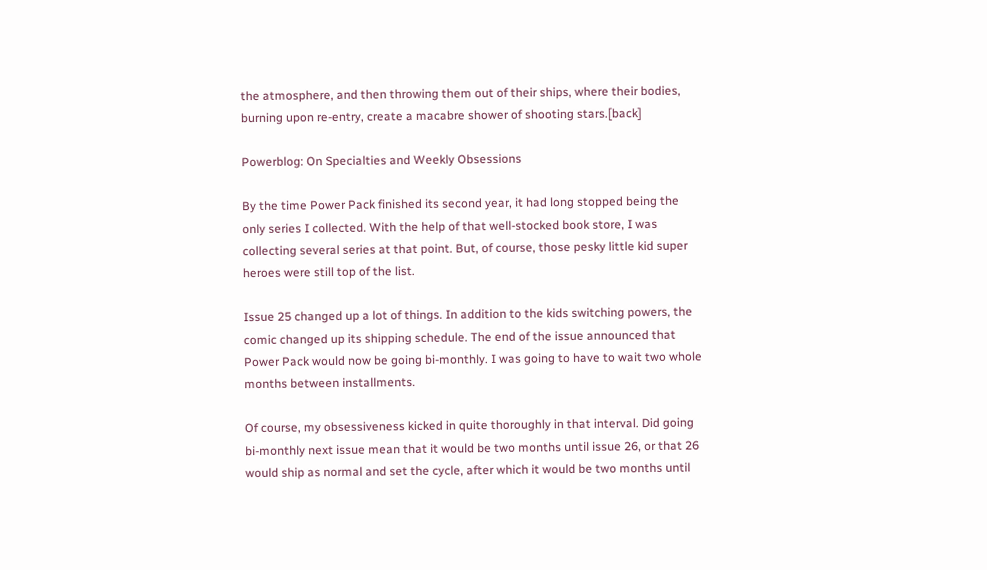the atmosphere, and then throwing them out of their ships, where their bodies, burning upon re-entry, create a macabre shower of shooting stars.[back]

Powerblog: On Specialties and Weekly Obsessions

By the time Power Pack finished its second year, it had long stopped being the only series I collected. With the help of that well-stocked book store, I was collecting several series at that point. But, of course, those pesky little kid super heroes were still top of the list.

Issue 25 changed up a lot of things. In addition to the kids switching powers, the comic changed up its shipping schedule. The end of the issue announced that Power Pack would now be going bi-monthly. I was going to have to wait two whole months between installments.

Of course, my obsessiveness kicked in quite thoroughly in that interval. Did going bi-monthly next issue mean that it would be two months until issue 26, or that 26 would ship as normal and set the cycle, after which it would be two months until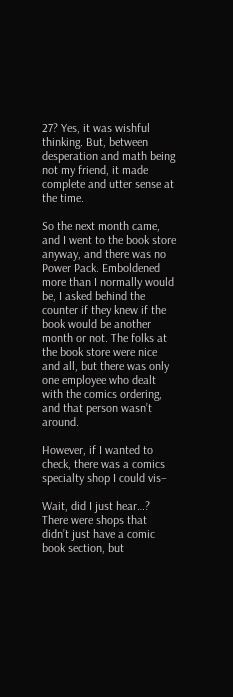27? Yes, it was wishful thinking. But, between desperation and math being not my friend, it made complete and utter sense at the time.

So the next month came, and I went to the book store anyway, and there was no Power Pack. Emboldened more than I normally would be, I asked behind the counter if they knew if the book would be another month or not. The folks at the book store were nice and all, but there was only one employee who dealt with the comics ordering, and that person wasn’t around.

However, if I wanted to check, there was a comics specialty shop I could vis–

Wait, did I just hear…? There were shops that didn’t just have a comic book section, but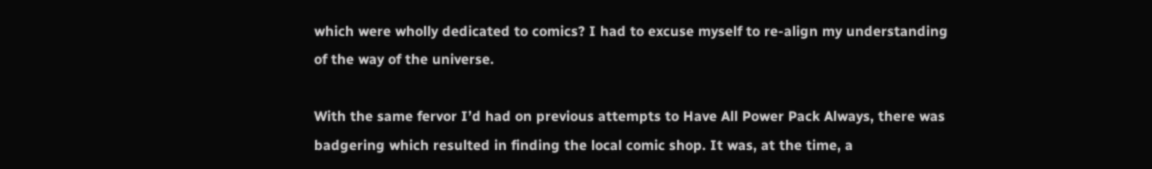which were wholly dedicated to comics? I had to excuse myself to re-align my understanding of the way of the universe.

With the same fervor I’d had on previous attempts to Have All Power Pack Always, there was badgering which resulted in finding the local comic shop. It was, at the time, a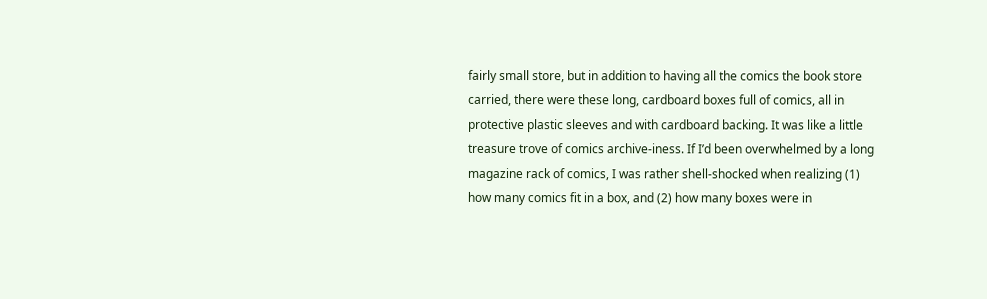fairly small store, but in addition to having all the comics the book store carried, there were these long, cardboard boxes full of comics, all in protective plastic sleeves and with cardboard backing. It was like a little treasure trove of comics archive-iness. If I’d been overwhelmed by a long magazine rack of comics, I was rather shell-shocked when realizing (1) how many comics fit in a box, and (2) how many boxes were in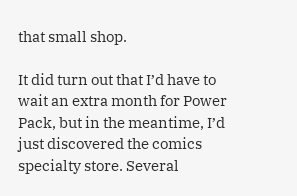that small shop.

It did turn out that I’d have to wait an extra month for Power Pack, but in the meantime, I’d just discovered the comics specialty store. Several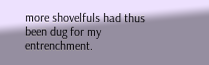more shovelfuls had thus been dug for my entrenchment.